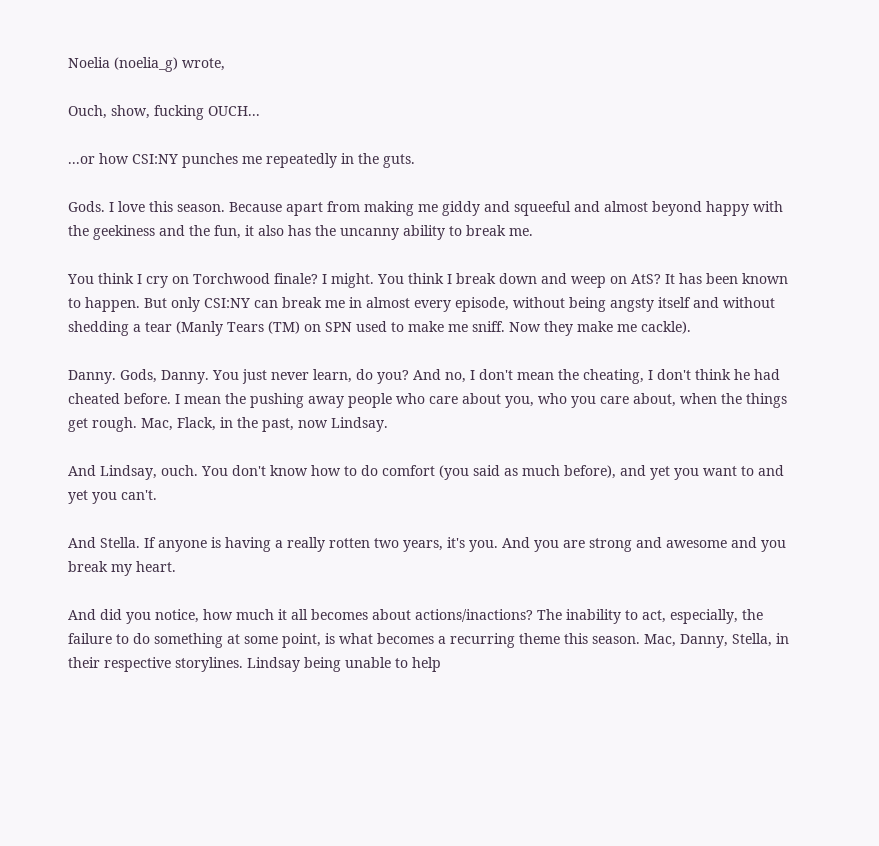Noelia (noelia_g) wrote,

Ouch, show, fucking OUCH...

...or how CSI:NY punches me repeatedly in the guts.

Gods. I love this season. Because apart from making me giddy and squeeful and almost beyond happy with the geekiness and the fun, it also has the uncanny ability to break me.

You think I cry on Torchwood finale? I might. You think I break down and weep on AtS? It has been known to happen. But only CSI:NY can break me in almost every episode, without being angsty itself and without shedding a tear (Manly Tears (TM) on SPN used to make me sniff. Now they make me cackle).

Danny. Gods, Danny. You just never learn, do you? And no, I don't mean the cheating, I don't think he had cheated before. I mean the pushing away people who care about you, who you care about, when the things get rough. Mac, Flack, in the past, now Lindsay.

And Lindsay, ouch. You don't know how to do comfort (you said as much before), and yet you want to and yet you can't.

And Stella. If anyone is having a really rotten two years, it's you. And you are strong and awesome and you break my heart.

And did you notice, how much it all becomes about actions/inactions? The inability to act, especially, the failure to do something at some point, is what becomes a recurring theme this season. Mac, Danny, Stella, in their respective storylines. Lindsay being unable to help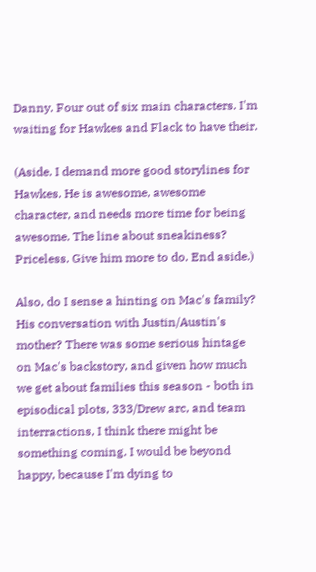Danny. Four out of six main characters. I'm waiting for Hawkes and Flack to have their.

(Aside. I demand more good storylines for Hawkes. He is awesome, awesome character, and needs more time for being awesome. The line about sneakiness? Priceless. Give him more to do. End aside.)

Also, do I sense a hinting on Mac's family? His conversation with Justin/Austin's mother? There was some serious hintage on Mac's backstory, and given how much we get about families this season - both in episodical plots, 333/Drew arc, and team interractions, I think there might be something coming. I would be beyond happy, because I'm dying to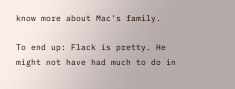know more about Mac's family.

To end up: Flack is pretty. He might not have had much to do in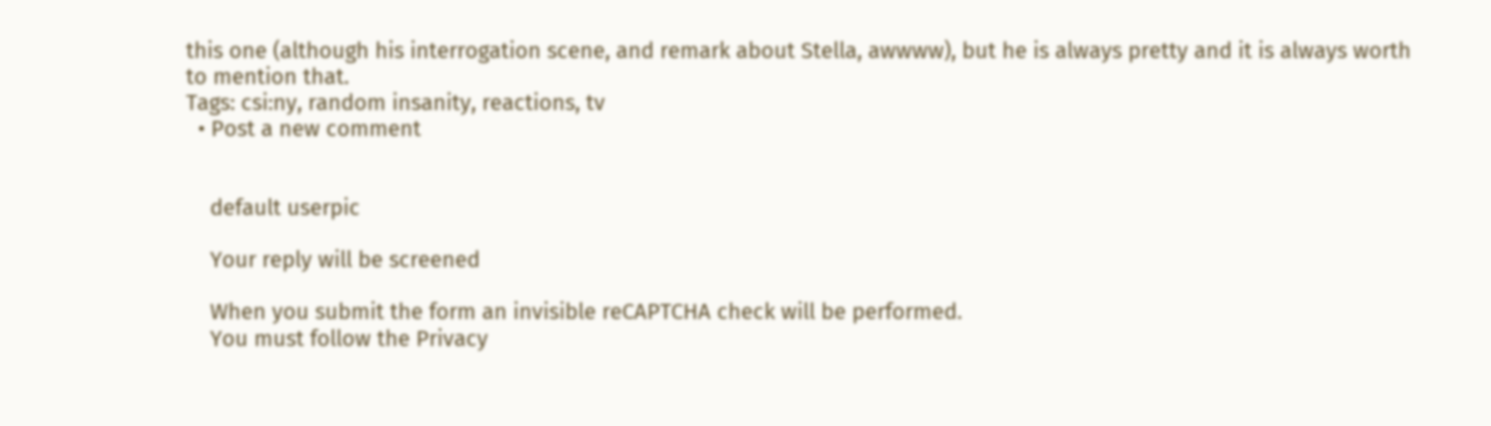this one (although his interrogation scene, and remark about Stella, awwww), but he is always pretty and it is always worth to mention that.
Tags: csi:ny, random insanity, reactions, tv
  • Post a new comment


    default userpic

    Your reply will be screened

    When you submit the form an invisible reCAPTCHA check will be performed.
    You must follow the Privacy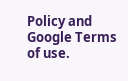Policy and Google Terms of use.